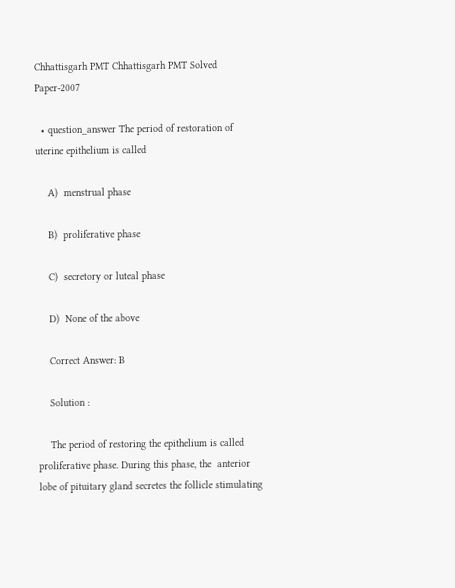Chhattisgarh PMT Chhattisgarh PMT Solved Paper-2007

  • question_answer The period of restoration of uterine epithelium is called

    A)  menstrual phase

    B)  proliferative phase

    C)  secretory or luteal phase

    D)  None of the above

    Correct Answer: B

    Solution :

    The period of restoring the epithelium is called proliferative phase. During this phase, the  anterior lobe of pituitary gland secretes the follicle stimulating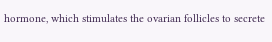hormone, which stimulates the ovarian follicles to secrete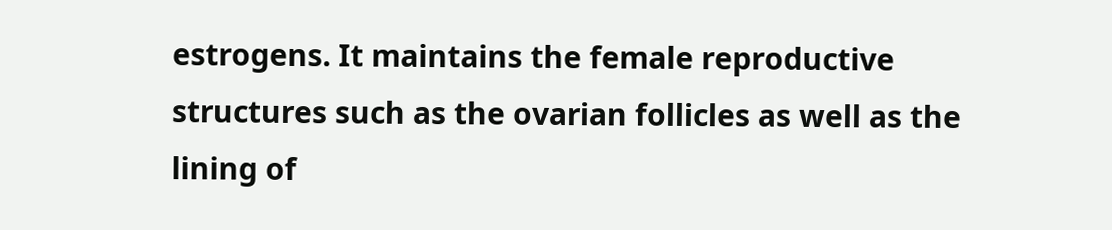estrogens. It maintains the female reproductive structures such as the ovarian follicles as well as the lining of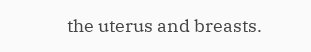the uterus and breasts.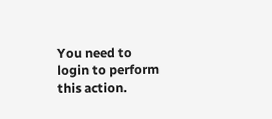You need to login to perform this action.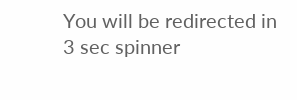You will be redirected in 3 sec spinner